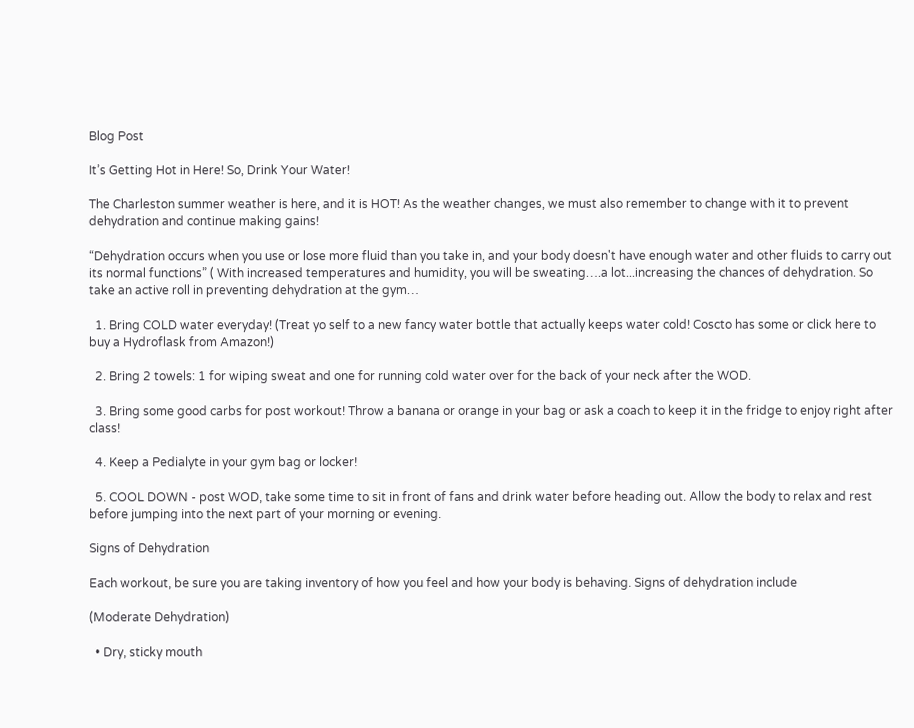Blog Post

It’s Getting Hot in Here! So, Drink Your Water!

The Charleston summer weather is here, and it is HOT! As the weather changes, we must also remember to change with it to prevent dehydration and continue making gains!

“Dehydration occurs when you use or lose more fluid than you take in, and your body doesn't have enough water and other fluids to carry out its normal functions” ( With increased temperatures and humidity, you will be sweating….a lot...increasing the chances of dehydration. So take an active roll in preventing dehydration at the gym…

  1. Bring COLD water everyday! (Treat yo self to a new fancy water bottle that actually keeps water cold! Coscto has some or click here to buy a Hydroflask from Amazon!)

  2. Bring 2 towels: 1 for wiping sweat and one for running cold water over for the back of your neck after the WOD.

  3. Bring some good carbs for post workout! Throw a banana or orange in your bag or ask a coach to keep it in the fridge to enjoy right after class!

  4. Keep a Pedialyte in your gym bag or locker!

  5. COOL DOWN - post WOD, take some time to sit in front of fans and drink water before heading out. Allow the body to relax and rest before jumping into the next part of your morning or evening.

Signs of Dehydration

Each workout, be sure you are taking inventory of how you feel and how your body is behaving. Signs of dehydration include

(Moderate Dehydration)

  • Dry, sticky mouth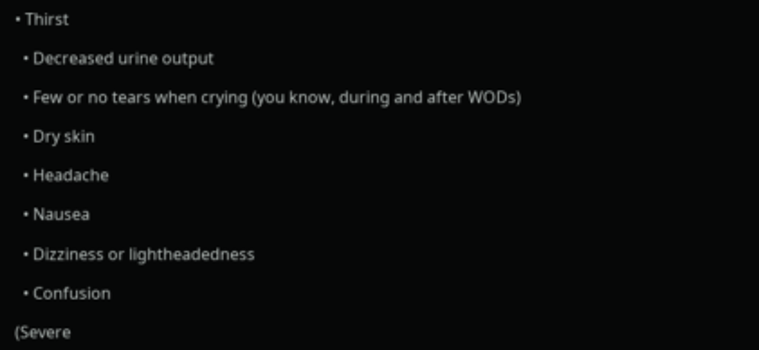• Thirst

  • Decreased urine output

  • Few or no tears when crying (you know, during and after WODs)

  • Dry skin

  • Headache

  • Nausea

  • Dizziness or lightheadedness

  • Confusion

(Severe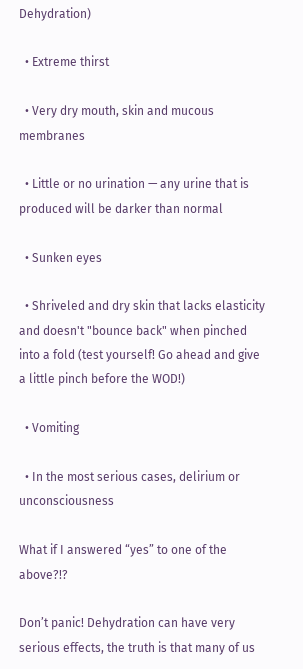Dehydration)

  • Extreme thirst

  • Very dry mouth, skin and mucous membranes

  • Little or no urination — any urine that is produced will be darker than normal

  • Sunken eyes

  • Shriveled and dry skin that lacks elasticity and doesn't "bounce back" when pinched into a fold (test yourself! Go ahead and give a little pinch before the WOD!)

  • Vomiting

  • In the most serious cases, delirium or unconsciousness

What if I answered “yes” to one of the above?!?

Don’t panic! Dehydration can have very serious effects, the truth is that many of us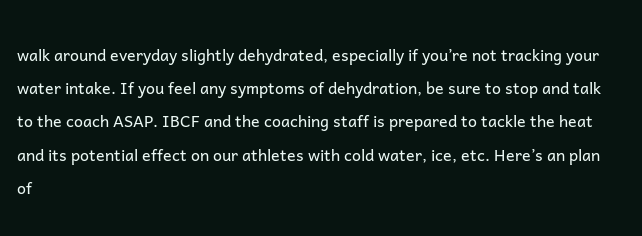walk around everyday slightly dehydrated, especially if you’re not tracking your water intake. If you feel any symptoms of dehydration, be sure to stop and talk to the coach ASAP. IBCF and the coaching staff is prepared to tackle the heat and its potential effect on our athletes with cold water, ice, etc. Here’s an plan of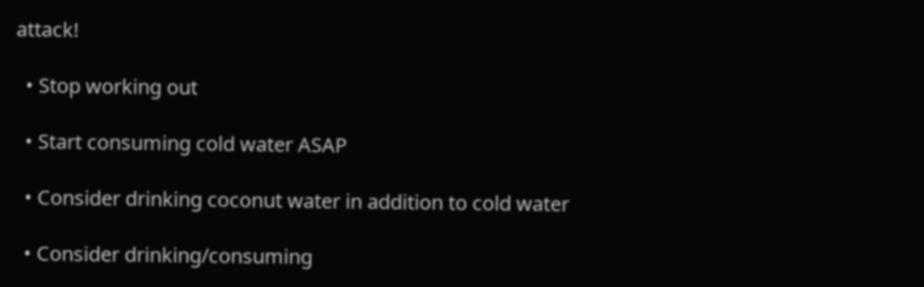attack!

  • Stop working out

  • Start consuming cold water ASAP

  • Consider drinking coconut water in addition to cold water

  • Consider drinking/consuming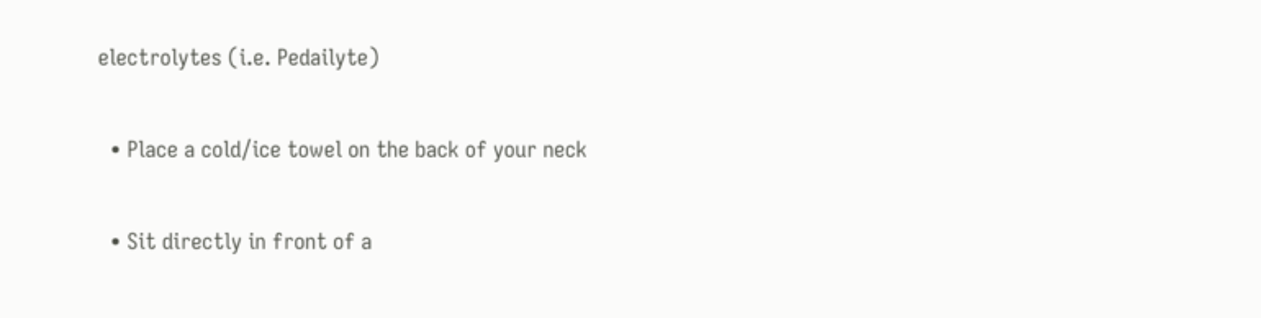electrolytes (i.e. Pedailyte)

  • Place a cold/ice towel on the back of your neck

  • Sit directly in front of a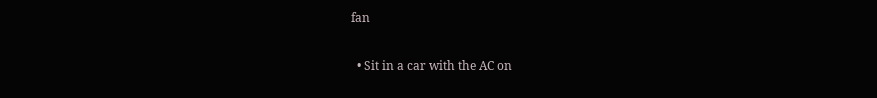fan

  • Sit in a car with the AC on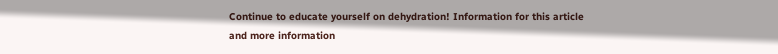Continue to educate yourself on dehydration! Information for this article and more information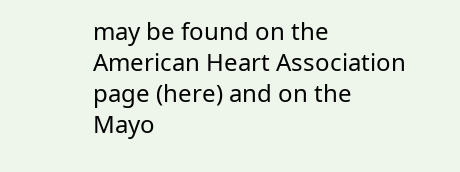may be found on the American Heart Association page (here) and on the Mayo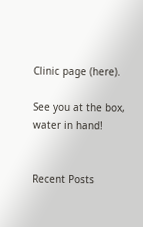Clinic page (here).

See you at the box, water in hand!


Recent Posts